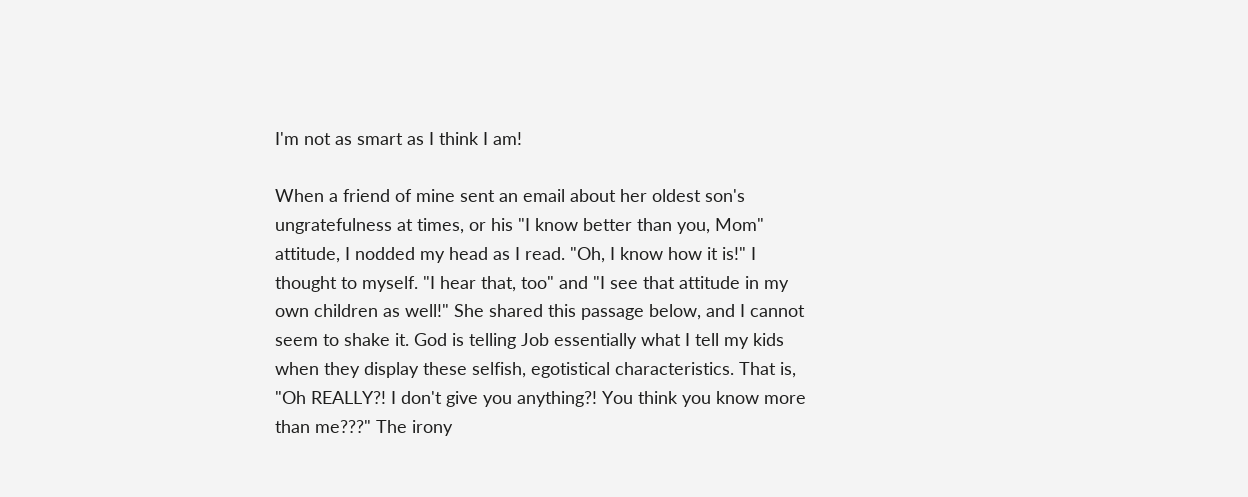I'm not as smart as I think I am!

When a friend of mine sent an email about her oldest son's ungratefulness at times, or his "I know better than you, Mom" attitude, I nodded my head as I read. "Oh, I know how it is!" I thought to myself. "I hear that, too" and "I see that attitude in my own children as well!" She shared this passage below, and I cannot seem to shake it. God is telling Job essentially what I tell my kids when they display these selfish, egotistical characteristics. That is, "Oh REALLY?! I don't give you anything?! You think you know more than me???" The irony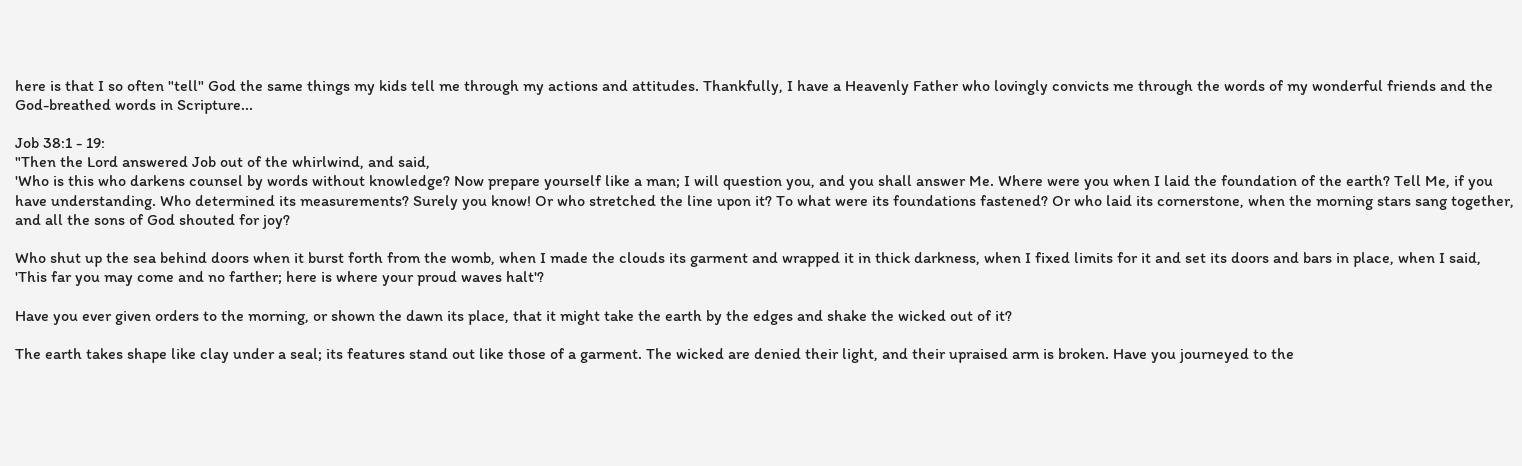here is that I so often "tell" God the same things my kids tell me through my actions and attitudes. Thankfully, I have a Heavenly Father who lovingly convicts me through the words of my wonderful friends and the God-breathed words in Scripture...

Job 38:1 - 19:
"Then the Lord answered Job out of the whirlwind, and said,
'Who is this who darkens counsel by words without knowledge? Now prepare yourself like a man; I will question you, and you shall answer Me. Where were you when I laid the foundation of the earth? Tell Me, if you have understanding. Who determined its measurements? Surely you know! Or who stretched the line upon it? To what were its foundations fastened? Or who laid its cornerstone, when the morning stars sang together, and all the sons of God shouted for joy?

Who shut up the sea behind doors when it burst forth from the womb, when I made the clouds its garment and wrapped it in thick darkness, when I fixed limits for it and set its doors and bars in place, when I said, 'This far you may come and no farther; here is where your proud waves halt'?

Have you ever given orders to the morning, or shown the dawn its place, that it might take the earth by the edges and shake the wicked out of it?

The earth takes shape like clay under a seal; its features stand out like those of a garment. The wicked are denied their light, and their upraised arm is broken. Have you journeyed to the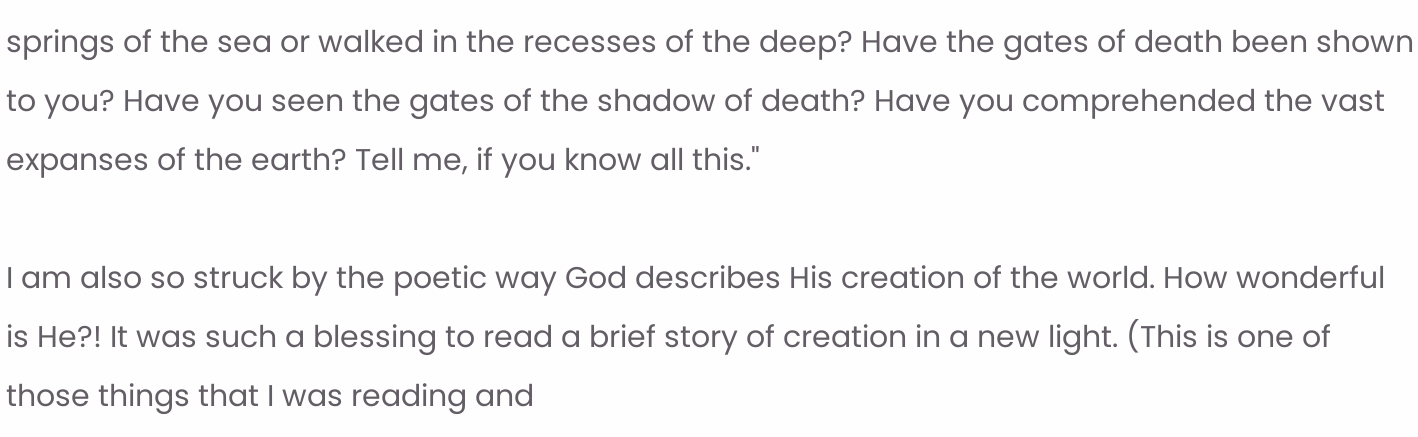springs of the sea or walked in the recesses of the deep? Have the gates of death been shown to you? Have you seen the gates of the shadow of death? Have you comprehended the vast expanses of the earth? Tell me, if you know all this."

I am also so struck by the poetic way God describes His creation of the world. How wonderful is He?! It was such a blessing to read a brief story of creation in a new light. (This is one of those things that I was reading and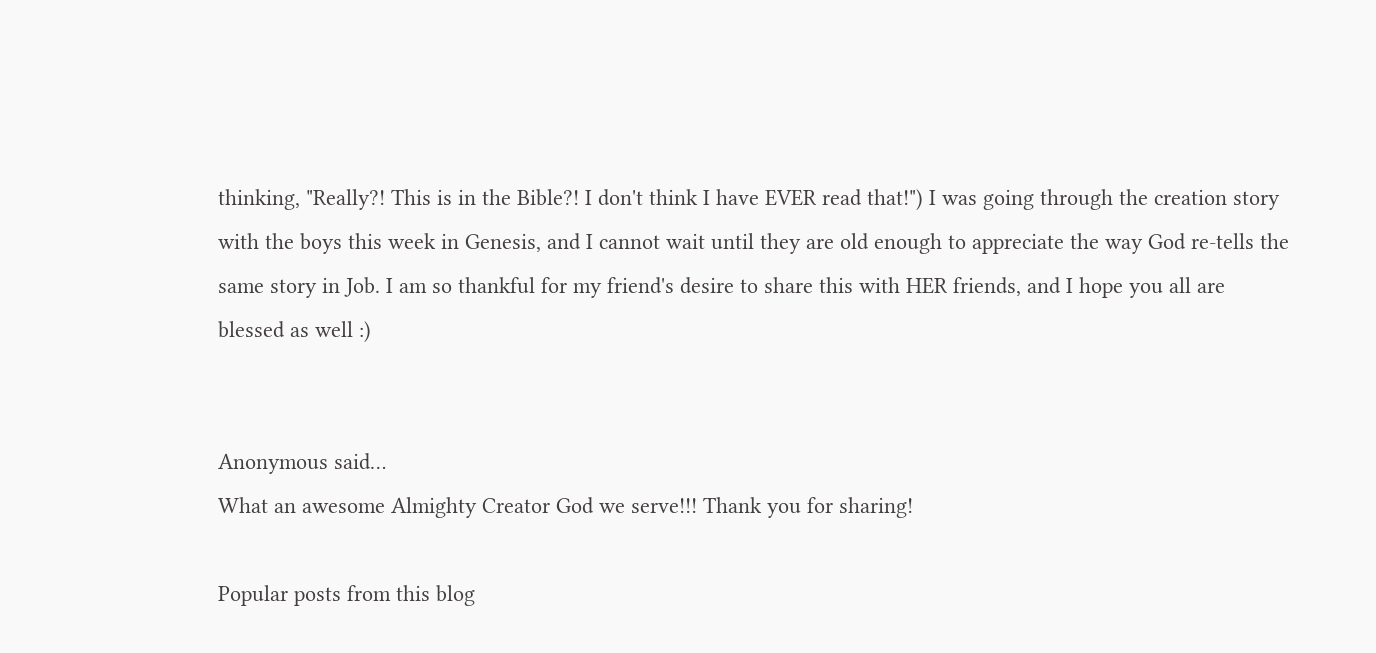thinking, "Really?! This is in the Bible?! I don't think I have EVER read that!") I was going through the creation story with the boys this week in Genesis, and I cannot wait until they are old enough to appreciate the way God re-tells the same story in Job. I am so thankful for my friend's desire to share this with HER friends, and I hope you all are blessed as well :)


Anonymous said…
What an awesome Almighty Creator God we serve!!! Thank you for sharing!

Popular posts from this blog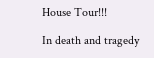House Tour!!!

In death and tragedy